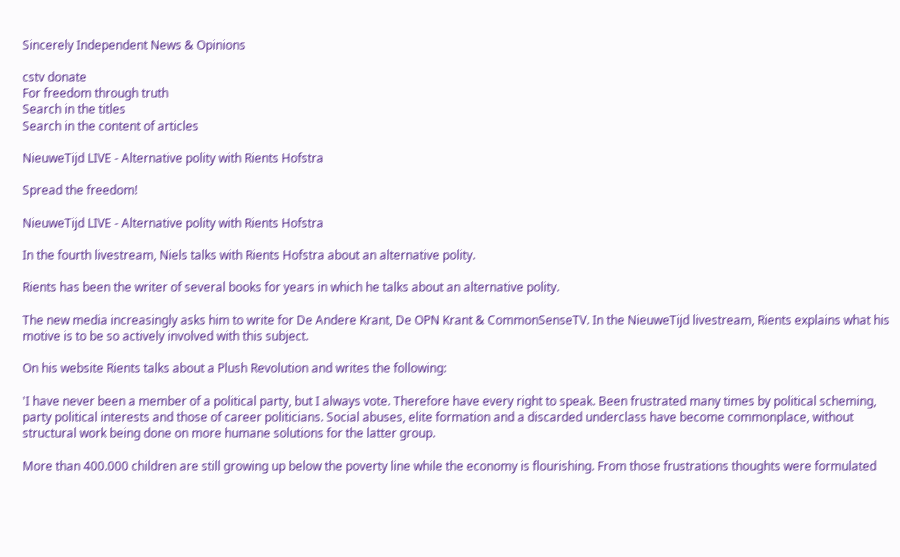Sincerely Independent News & Opinions

cstv donate
For freedom through truth
Search in the titles
Search in the content of articles

NieuweTijd LIVE - Alternative polity with Rients Hofstra

Spread the freedom!

NieuweTijd LIVE - Alternative polity with Rients Hofstra

In the fourth livestream, Niels talks with Rients Hofstra about an alternative polity.

Rients has been the writer of several books for years in which he talks about an alternative polity.

The new media increasingly asks him to write for De Andere Krant, De OPN Krant & CommonSenseTV. In the NieuweTijd livestream, Rients explains what his motive is to be so actively involved with this subject.

On his website Rients talks about a Plush Revolution and writes the following:

'I have never been a member of a political party, but I always vote. Therefore have every right to speak. Been frustrated many times by political scheming, party political interests and those of career politicians. Social abuses, elite formation and a discarded underclass have become commonplace, without structural work being done on more humane solutions for the latter group.

More than 400.000 children are still growing up below the poverty line while the economy is flourishing. From those frustrations thoughts were formulated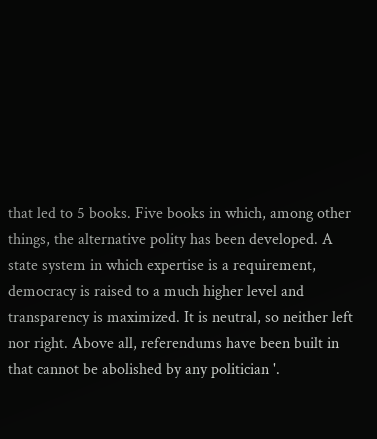that led to 5 books. Five books in which, among other things, the alternative polity has been developed. A state system in which expertise is a requirement, democracy is raised to a much higher level and transparency is maximized. It is neutral, so neither left nor right. Above all, referendums have been built in that cannot be abolished by any politician '.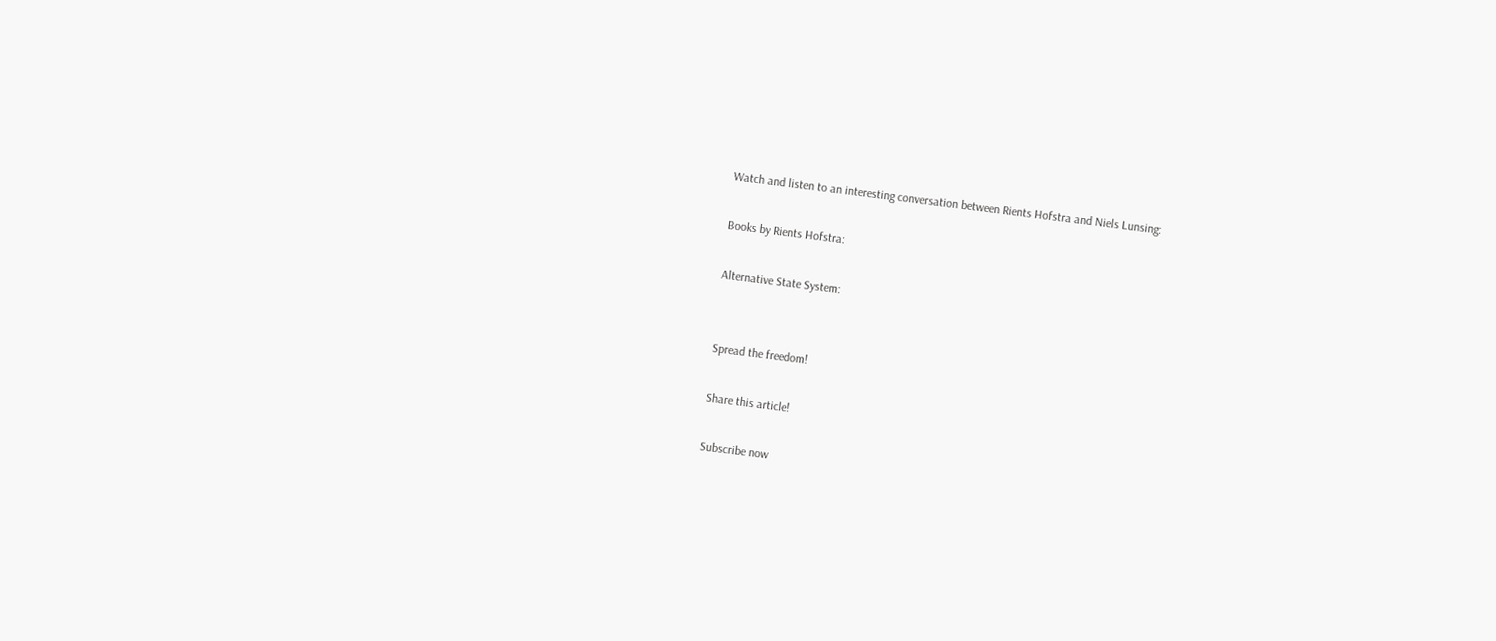Watch and listen to an interesting conversation between Rients Hofstra and Niels Lunsing:

Books by Rients Hofstra:

Alternative State System:


Spread the freedom!

Share this article!

Subscribe now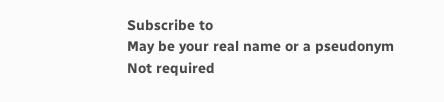Subscribe to
May be your real name or a pseudonym
Not required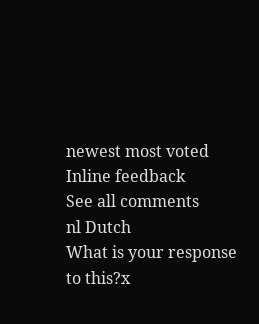newest most voted
Inline feedback
See all comments
nl Dutch
What is your response to this?x